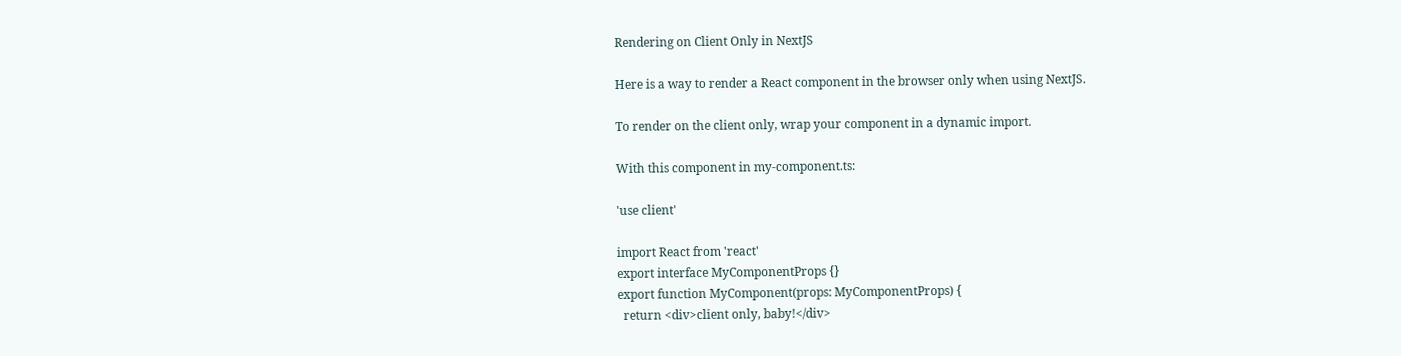Rendering on Client Only in NextJS

Here is a way to render a React component in the browser only when using NextJS.

To render on the client only, wrap your component in a dynamic import.

With this component in my-component.ts:

'use client'

import React from 'react'
export interface MyComponentProps {}
export function MyComponent(props: MyComponentProps) {
  return <div>client only, baby!</div>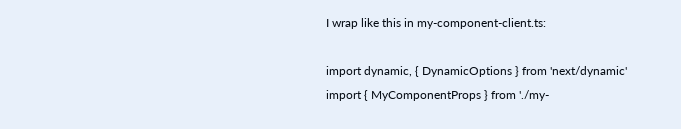I wrap like this in my-component-client.ts:

import dynamic, { DynamicOptions } from 'next/dynamic'
import { MyComponentProps } from './my-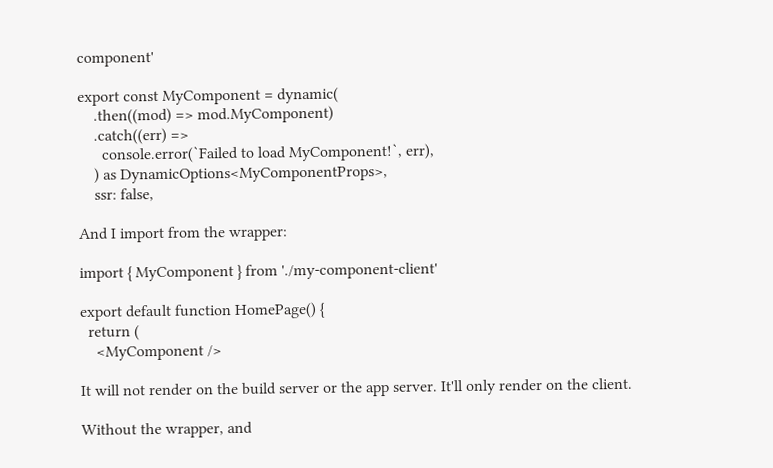component'

export const MyComponent = dynamic(
    .then((mod) => mod.MyComponent)
    .catch((err) =>
      console.error(`Failed to load MyComponent!`, err),
    ) as DynamicOptions<MyComponentProps>,
    ssr: false,

And I import from the wrapper:

import { MyComponent } from './my-component-client'

export default function HomePage() {
  return (
    <MyComponent />

It will not render on the build server or the app server. It'll only render on the client.

Without the wrapper, and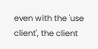even with the 'use client', the client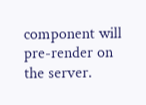component will pre-render on the server.